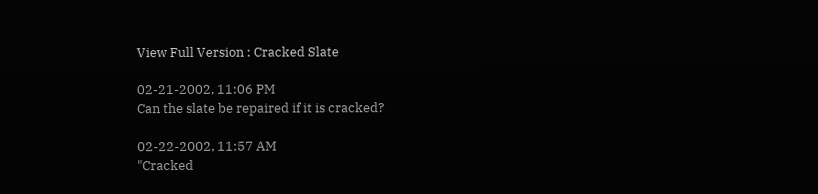View Full Version : Cracked Slate

02-21-2002, 11:06 PM
Can the slate be repaired if it is cracked?

02-22-2002, 11:57 AM
"Cracked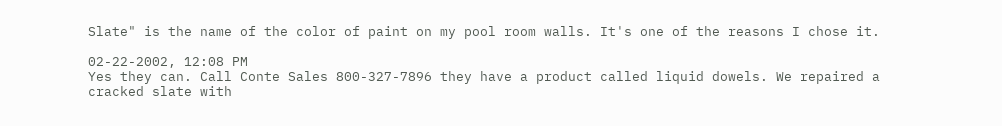Slate" is the name of the color of paint on my pool room walls. It's one of the reasons I chose it.

02-22-2002, 12:08 PM
Yes they can. Call Conte Sales 800-327-7896 they have a product called liquid dowels. We repaired a cracked slate with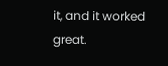it, and it worked great.